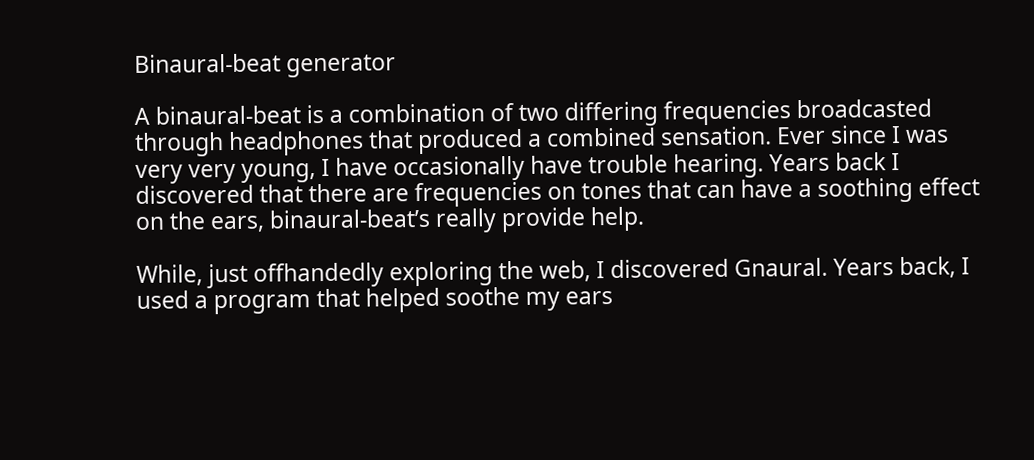Binaural-beat generator

A binaural-beat is a combination of two differing frequencies broadcasted through headphones that produced a combined sensation. Ever since I was very very young, I have occasionally have trouble hearing. Years back I discovered that there are frequencies on tones that can have a soothing effect on the ears, binaural-beat’s really provide help.

While, just offhandedly exploring the web, I discovered Gnaural. Years back, I used a program that helped soothe my ears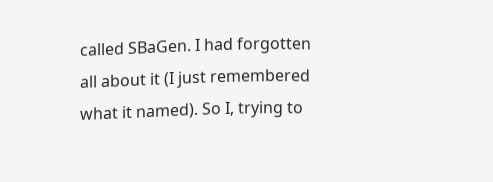called SBaGen. I had forgotten all about it (I just remembered what it named). So I, trying to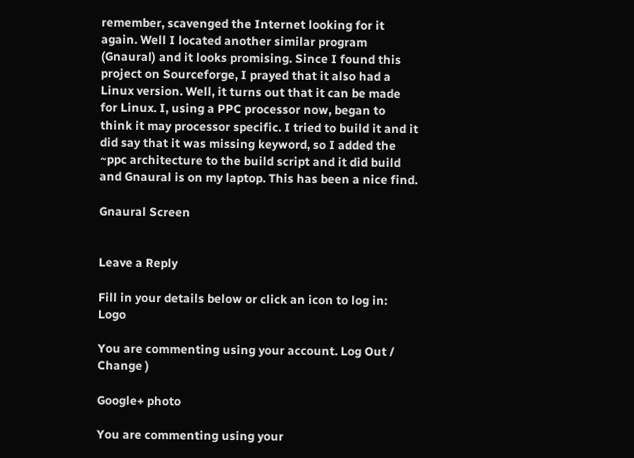remember, scavenged the Internet looking for it again. Well I located another similar program (Gnaural) and it looks promising. Since I found this project on Sourceforge, I prayed that it also had a Linux version. Well, it turns out that it can be made for Linux. I, using a PPC processor now, began to think it may processor specific. I tried to build it and it did say that it was missing keyword, so I added the ~ppc architecture to the build script and it did build and Gnaural is on my laptop. This has been a nice find.

Gnaural Screen


Leave a Reply

Fill in your details below or click an icon to log in: Logo

You are commenting using your account. Log Out /  Change )

Google+ photo

You are commenting using your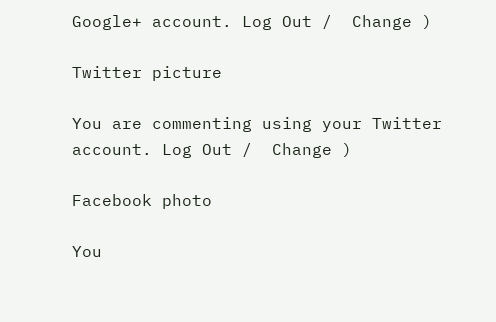Google+ account. Log Out /  Change )

Twitter picture

You are commenting using your Twitter account. Log Out /  Change )

Facebook photo

You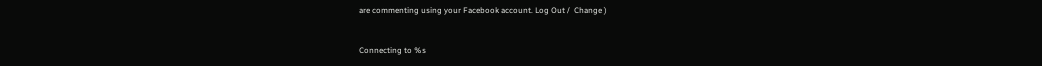are commenting using your Facebook account. Log Out /  Change )


Connecting to %s